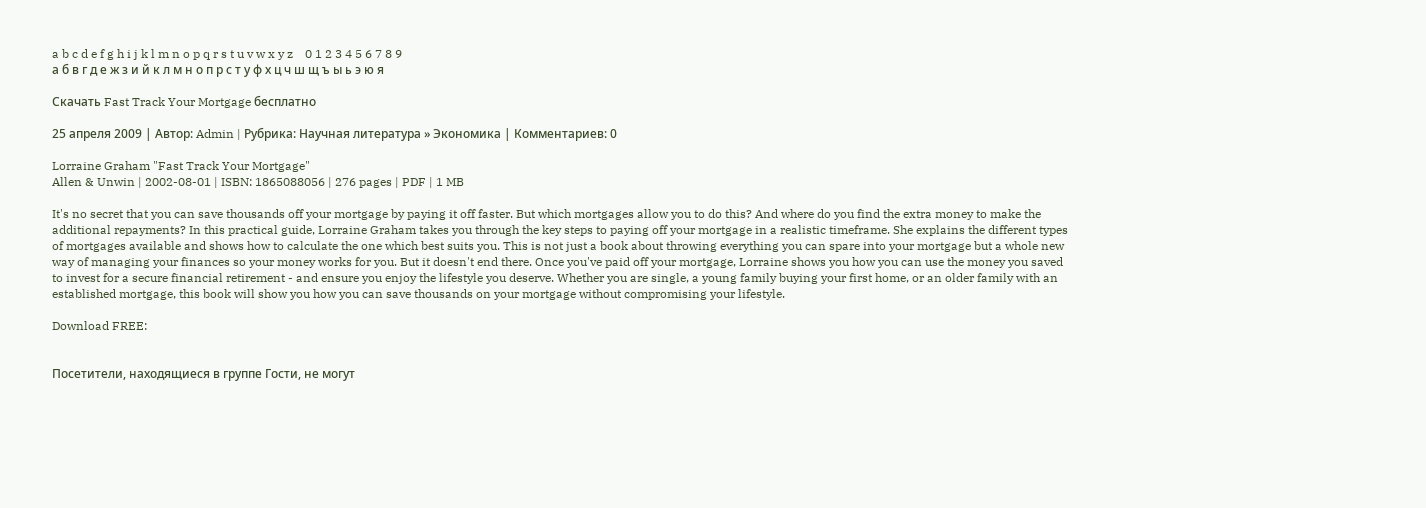a b c d e f g h i j k l m n o p q r s t u v w x y z    0 1 2 3 4 5 6 7 8 9
а б в г д е ж з и й к л м н о п р с т у ф х ц ч ш щ ъ ы ь э ю я

Скачать Fast Track Your Mortgage бесплатно

25 апреля 2009 | Автор: Admin | Рубрика: Научная литература » Экономика | Комментариев: 0

Lorraine Graham "Fast Track Your Mortgage"
Allen & Unwin | 2002-08-01 | ISBN: 1865088056 | 276 pages | PDF | 1 MB

It's no secret that you can save thousands off your mortgage by paying it off faster. But which mortgages allow you to do this? And where do you find the extra money to make the additional repayments? In this practical guide, Lorraine Graham takes you through the key steps to paying off your mortgage in a realistic timeframe. She explains the different types of mortgages available and shows how to calculate the one which best suits you. This is not just a book about throwing everything you can spare into your mortgage but a whole new way of managing your finances so your money works for you. But it doesn't end there. Once you've paid off your mortgage, Lorraine shows you how you can use the money you saved to invest for a secure financial retirement - and ensure you enjoy the lifestyle you deserve. Whether you are single, a young family buying your first home, or an older family with an established mortgage, this book will show you how you can save thousands on your mortgage without compromising your lifestyle.

Download FREE:


Посетители, находящиеся в группе Гости, не могут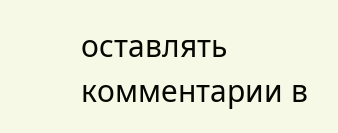оставлять комментарии в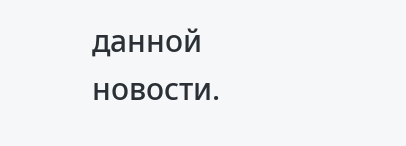данной новости.